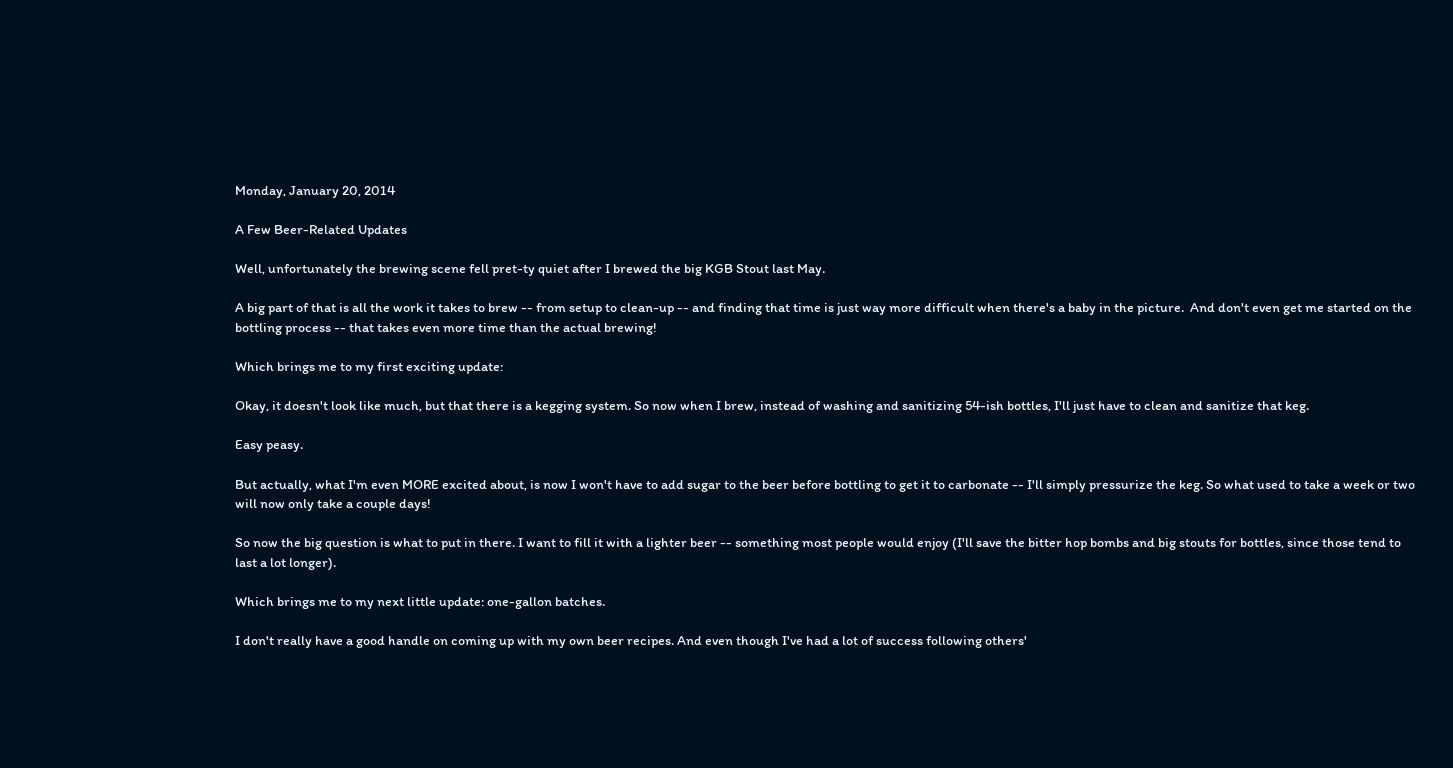Monday, January 20, 2014

A Few Beer-Related Updates

Well, unfortunately the brewing scene fell pret-ty quiet after I brewed the big KGB Stout last May.

A big part of that is all the work it takes to brew -- from setup to clean-up -- and finding that time is just way more difficult when there's a baby in the picture.  And don't even get me started on the bottling process -- that takes even more time than the actual brewing!

Which brings me to my first exciting update:

Okay, it doesn't look like much, but that there is a kegging system. So now when I brew, instead of washing and sanitizing 54-ish bottles, I'll just have to clean and sanitize that keg.

Easy peasy.

But actually, what I'm even MORE excited about, is now I won't have to add sugar to the beer before bottling to get it to carbonate -- I'll simply pressurize the keg. So what used to take a week or two will now only take a couple days!

So now the big question is what to put in there. I want to fill it with a lighter beer -- something most people would enjoy (I'll save the bitter hop bombs and big stouts for bottles, since those tend to last a lot longer).

Which brings me to my next little update: one-gallon batches.

I don't really have a good handle on coming up with my own beer recipes. And even though I've had a lot of success following others'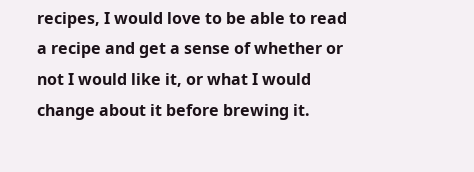recipes, I would love to be able to read a recipe and get a sense of whether or not I would like it, or what I would change about it before brewing it.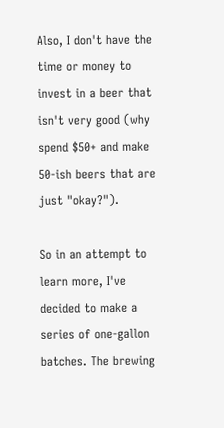Also, I don't have the time or money to invest in a beer that isn't very good (why spend $50+ and make 50-ish beers that are just "okay?").

So in an attempt to learn more, I've decided to make a series of one-gallon batches. The brewing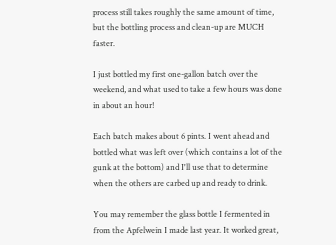process still takes roughly the same amount of time, but the bottling process and clean-up are MUCH faster.

I just bottled my first one-gallon batch over the weekend, and what used to take a few hours was done in about an hour!

Each batch makes about 6 pints. I went ahead and bottled what was left over (which contains a lot of the gunk at the bottom) and I'll use that to determine when the others are carbed up and ready to drink.

You may remember the glass bottle I fermented in from the Apfelwein I made last year. It worked great,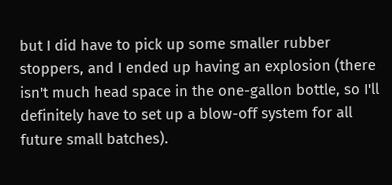but I did have to pick up some smaller rubber stoppers, and I ended up having an explosion (there isn't much head space in the one-gallon bottle, so I'll definitely have to set up a blow-off system for all future small batches).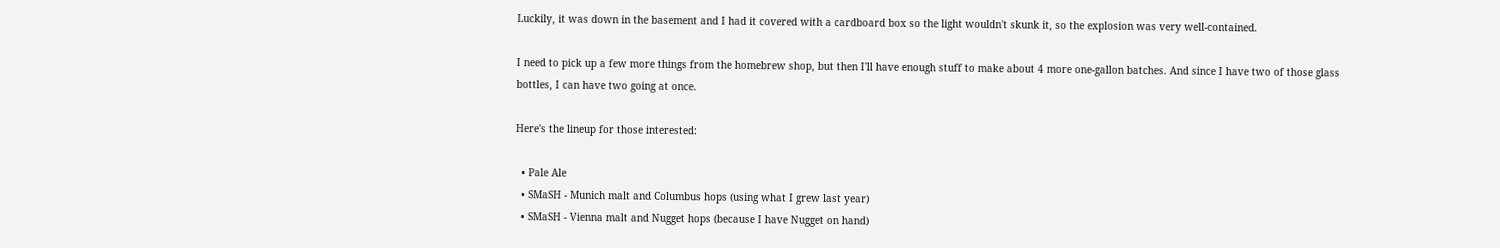Luckily, it was down in the basement and I had it covered with a cardboard box so the light wouldn't skunk it, so the explosion was very well-contained.

I need to pick up a few more things from the homebrew shop, but then I'll have enough stuff to make about 4 more one-gallon batches. And since I have two of those glass bottles, I can have two going at once.

Here's the lineup for those interested:

  • Pale Ale
  • SMaSH - Munich malt and Columbus hops (using what I grew last year)
  • SMaSH - Vienna malt and Nugget hops (because I have Nugget on hand)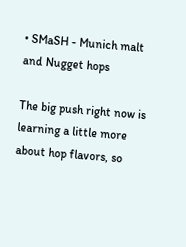• SMaSH - Munich malt and Nugget hops

The big push right now is learning a little more about hop flavors, so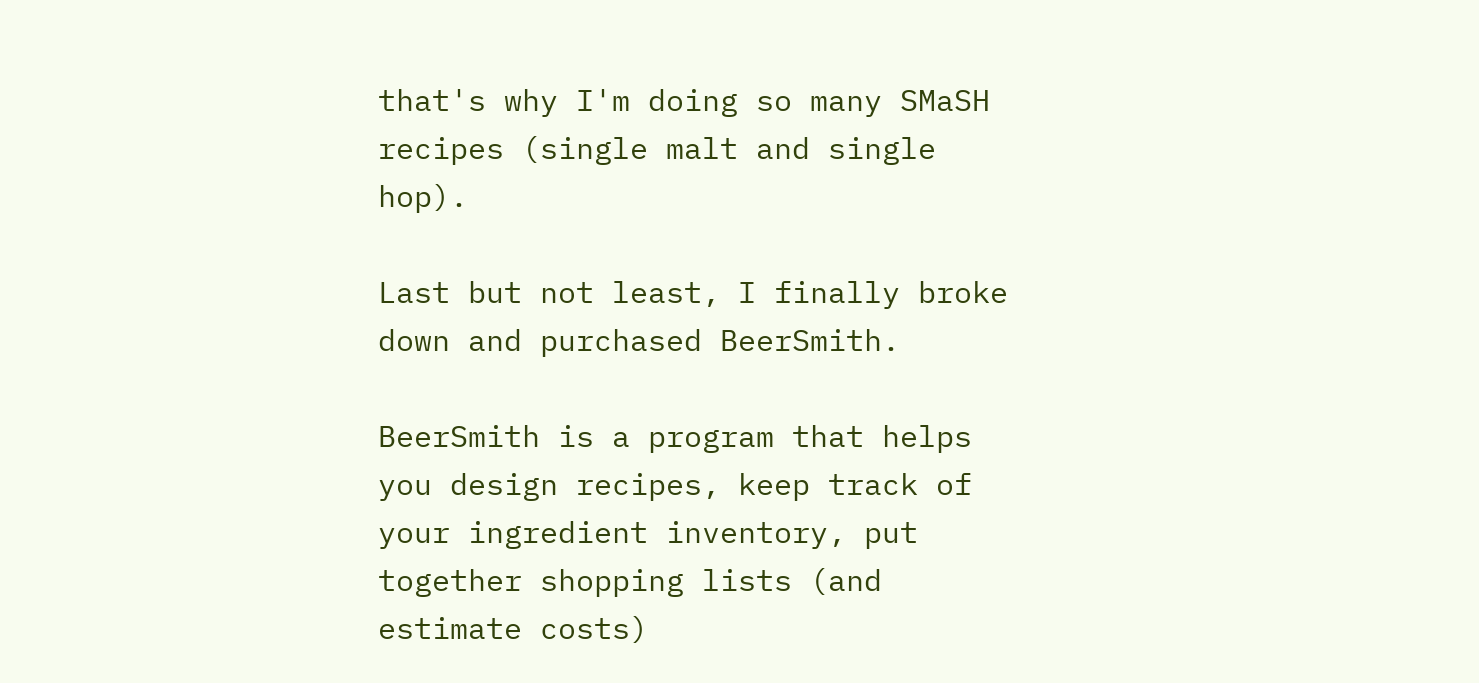that's why I'm doing so many SMaSH recipes (single malt and single hop).

Last but not least, I finally broke down and purchased BeerSmith.

BeerSmith is a program that helps you design recipes, keep track of your ingredient inventory, put together shopping lists (and estimate costs)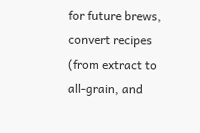for future brews, convert recipes (from extract to all-grain, and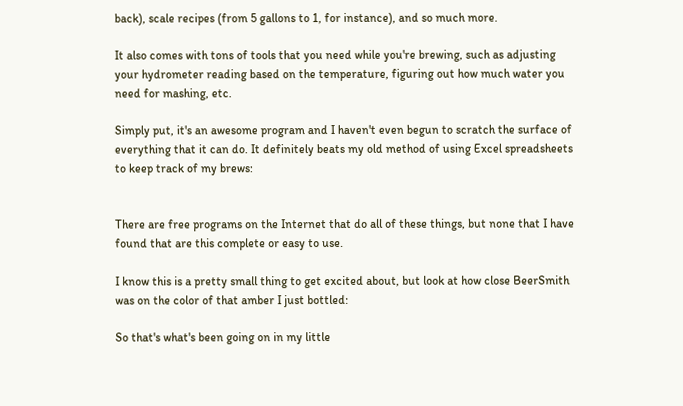back), scale recipes (from 5 gallons to 1, for instance), and so much more.

It also comes with tons of tools that you need while you're brewing, such as adjusting your hydrometer reading based on the temperature, figuring out how much water you need for mashing, etc.

Simply put, it's an awesome program and I haven't even begun to scratch the surface of everything that it can do. It definitely beats my old method of using Excel spreadsheets to keep track of my brews:


There are free programs on the Internet that do all of these things, but none that I have found that are this complete or easy to use.

I know this is a pretty small thing to get excited about, but look at how close BeerSmith was on the color of that amber I just bottled:

So that's what's been going on in my little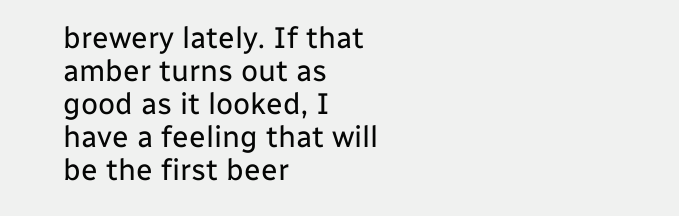brewery lately. If that amber turns out as good as it looked, I have a feeling that will be the first beer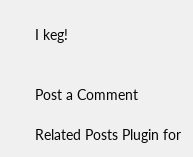I keg!


Post a Comment

Related Posts Plugin for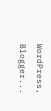WordPress, Blogger...